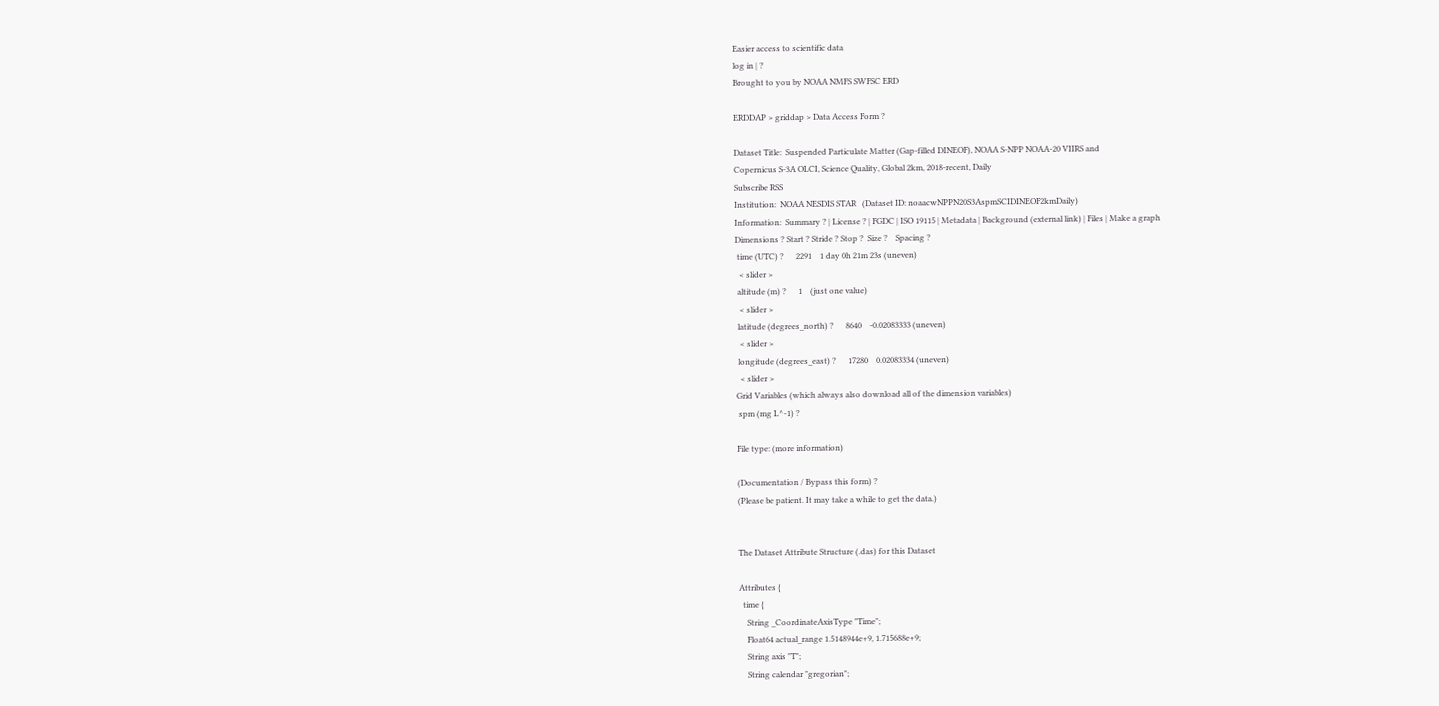Easier access to scientific data
log in | ?
Brought to you by NOAA NMFS SWFSC ERD

ERDDAP > griddap > Data Access Form ?

Dataset Title:  Suspended Particulate Matter (Gap-filled DINEOF), NOAA S-NPP NOAA-20 VIIRS and
Copernicus S-3A OLCI, Science Quality, Global 2km, 2018-recent, Daily
Subscribe RSS
Institution:  NOAA NESDIS STAR   (Dataset ID: noaacwNPPN20S3AspmSCIDINEOF2kmDaily)
Information:  Summary ? | License ? | FGDC | ISO 19115 | Metadata | Background (external link) | Files | Make a graph
Dimensions ? Start ? Stride ? Stop ?  Size ?    Spacing ?
 time (UTC) ?      2291    1 day 0h 21m 23s (uneven)
  < slider >
 altitude (m) ?      1    (just one value)
  < slider >
 latitude (degrees_north) ?      8640    -0.02083333 (uneven)
  < slider >
 longitude (degrees_east) ?      17280    0.02083334 (uneven)
  < slider >
Grid Variables (which always also download all of the dimension variables)
 spm (mg L^-1) ?

File type: (more information)

(Documentation / Bypass this form) ?
(Please be patient. It may take a while to get the data.)


The Dataset Attribute Structure (.das) for this Dataset

Attributes {
  time {
    String _CoordinateAxisType "Time";
    Float64 actual_range 1.5148944e+9, 1.715688e+9;
    String axis "T";
    String calendar "gregorian";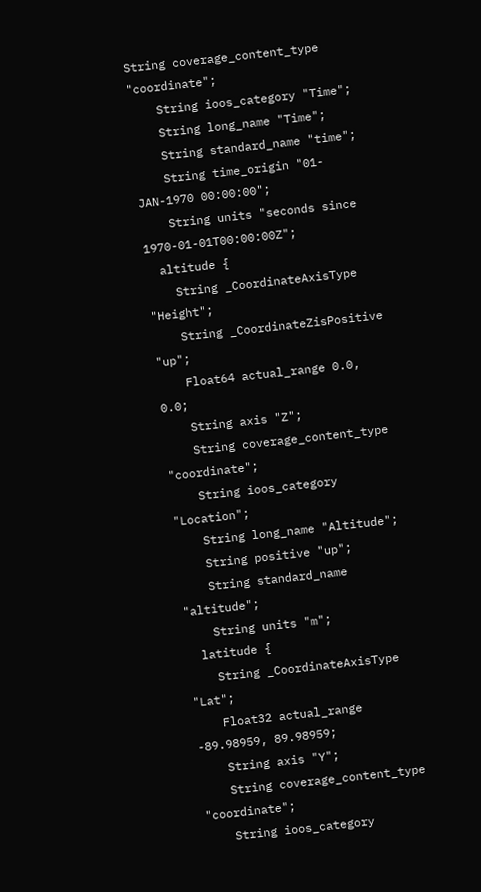String coverage_content_type "coordinate";
    String ioos_category "Time";
    String long_name "Time";
    String standard_name "time";
    String time_origin "01-JAN-1970 00:00:00";
    String units "seconds since 1970-01-01T00:00:00Z";
  altitude {
    String _CoordinateAxisType "Height";
    String _CoordinateZisPositive "up";
    Float64 actual_range 0.0, 0.0;
    String axis "Z";
    String coverage_content_type "coordinate";
    String ioos_category "Location";
    String long_name "Altitude";
    String positive "up";
    String standard_name "altitude";
    String units "m";
  latitude {
    String _CoordinateAxisType "Lat";
    Float32 actual_range -89.98959, 89.98959;
    String axis "Y";
    String coverage_content_type "coordinate";
    String ioos_category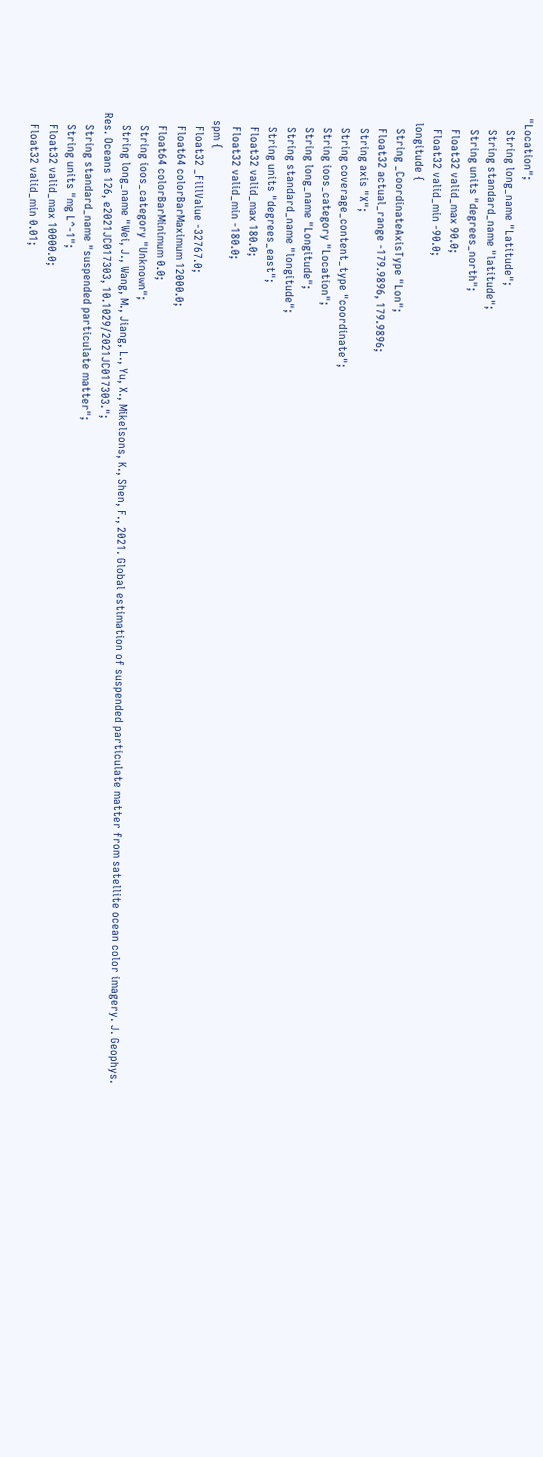"Location";
    String long_name "Latitude";
    String standard_name "latitude";
    String units "degrees_north";
    Float32 valid_max 90.0;
    Float32 valid_min -90.0;
  longitude {
    String _CoordinateAxisType "Lon";
    Float32 actual_range -179.9896, 179.9896;
    String axis "X";
    String coverage_content_type "coordinate";
    String ioos_category "Location";
    String long_name "Longitude";
    String standard_name "longitude";
    String units "degrees_east";
    Float32 valid_max 180.0;
    Float32 valid_min -180.0;
  spm {
    Float32 _FillValue -32767.0;
    Float64 colorBarMaximum 12000.0;
    Float64 colorBarMinimum 0.0;
    String ioos_category "Unknown";
    String long_name "Wei, J., Wang, M., Jiang, L., Yu, X., Mikelsons, K., Shen, F., 2021. Global estimation of suspended particulate matter from satellite ocean color imagery. J. Geophys. Res. Oceans 126, e2021JC017303, 10.1029/2021JC017303.";
    String standard_name "suspended particulate matter";
    String units "mg L^-1";
    Float32 valid_max 10000.0;
    Float32 valid_min 0.01;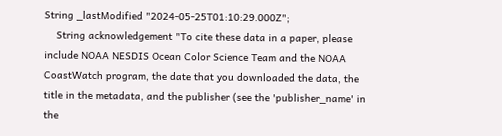String _lastModified "2024-05-25T01:10:29.000Z";
    String acknowledgement "To cite these data in a paper, please include NOAA NESDIS Ocean Color Science Team and the NOAA CoastWatch program, the date that you downloaded the data, the title in the metadata, and the publisher (see the 'publisher_name' in the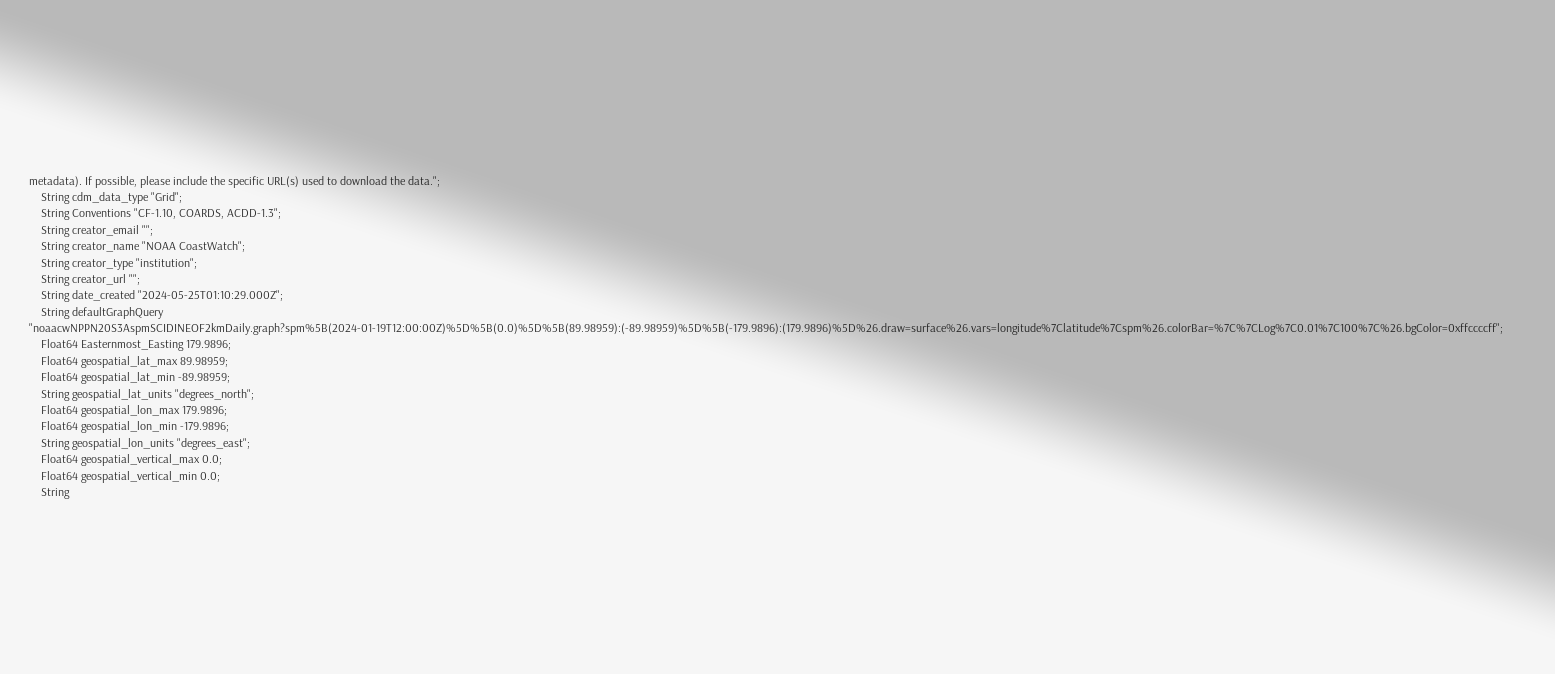metadata). If possible, please include the specific URL(s) used to download the data.";
    String cdm_data_type "Grid";
    String Conventions "CF-1.10, COARDS, ACDD-1.3";
    String creator_email "";
    String creator_name "NOAA CoastWatch";
    String creator_type "institution";
    String creator_url "";
    String date_created "2024-05-25T01:10:29.000Z";
    String defaultGraphQuery "noaacwNPPN20S3AspmSCIDINEOF2kmDaily.graph?spm%5B(2024-01-19T12:00:00Z)%5D%5B(0.0)%5D%5B(89.98959):(-89.98959)%5D%5B(-179.9896):(179.9896)%5D%26.draw=surface%26.vars=longitude%7Clatitude%7Cspm%26.colorBar=%7C%7CLog%7C0.01%7C100%7C%26.bgColor=0xffccccff";
    Float64 Easternmost_Easting 179.9896;
    Float64 geospatial_lat_max 89.98959;
    Float64 geospatial_lat_min -89.98959;
    String geospatial_lat_units "degrees_north";
    Float64 geospatial_lon_max 179.9896;
    Float64 geospatial_lon_min -179.9896;
    String geospatial_lon_units "degrees_east";
    Float64 geospatial_vertical_max 0.0;
    Float64 geospatial_vertical_min 0.0;
    String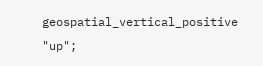geospatial_vertical_positive "up";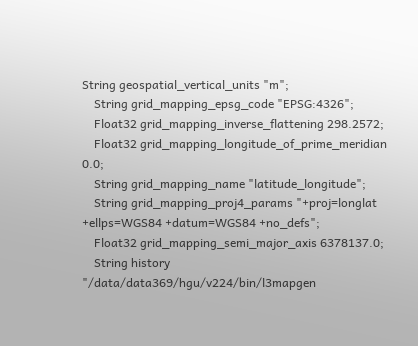String geospatial_vertical_units "m";
    String grid_mapping_epsg_code "EPSG:4326";
    Float32 grid_mapping_inverse_flattening 298.2572;
    Float32 grid_mapping_longitude_of_prime_meridian 0.0;
    String grid_mapping_name "latitude_longitude";
    String grid_mapping_proj4_params "+proj=longlat +ellps=WGS84 +datum=WGS84 +no_defs";
    Float32 grid_mapping_semi_major_axis 6378137.0;
    String history
"/data/data369/hgu/v224/bin/l3mapgen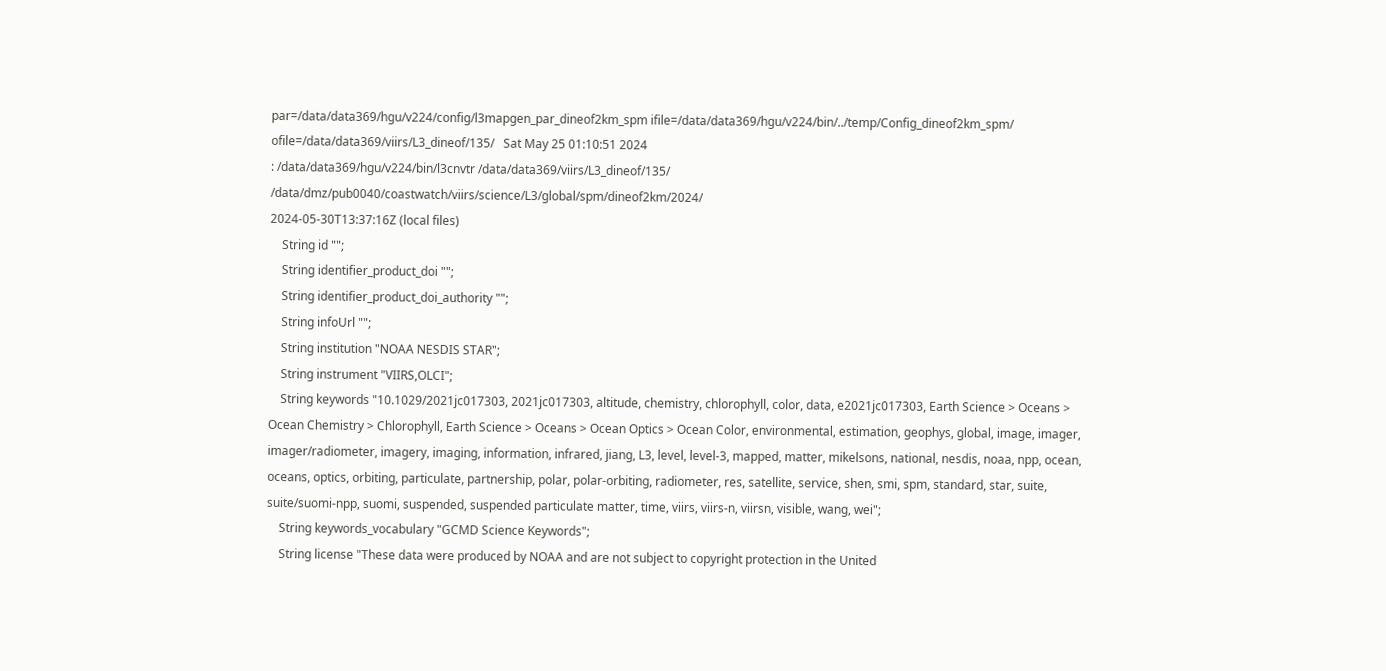par=/data/data369/hgu/v224/config/l3mapgen_par_dineof2km_spm ifile=/data/data369/hgu/v224/bin/../temp/Config_dineof2km_spm/ ofile=/data/data369/viirs/L3_dineof/135/   Sat May 25 01:10:51 2024
: /data/data369/hgu/v224/bin/l3cnvtr /data/data369/viirs/L3_dineof/135/ /data/dmz/pub0040/coastwatch/viirs/science/L3/global/spm/dineof2km/2024/
2024-05-30T13:37:16Z (local files)
    String id "";
    String identifier_product_doi "";
    String identifier_product_doi_authority "";
    String infoUrl "";
    String institution "NOAA NESDIS STAR";
    String instrument "VIIRS,OLCI";
    String keywords "10.1029/2021jc017303, 2021jc017303, altitude, chemistry, chlorophyll, color, data, e2021jc017303, Earth Science > Oceans > Ocean Chemistry > Chlorophyll, Earth Science > Oceans > Ocean Optics > Ocean Color, environmental, estimation, geophys, global, image, imager, imager/radiometer, imagery, imaging, information, infrared, jiang, L3, level, level-3, mapped, matter, mikelsons, national, nesdis, noaa, npp, ocean, oceans, optics, orbiting, particulate, partnership, polar, polar-orbiting, radiometer, res, satellite, service, shen, smi, spm, standard, star, suite, suite/suomi-npp, suomi, suspended, suspended particulate matter, time, viirs, viirs-n, viirsn, visible, wang, wei";
    String keywords_vocabulary "GCMD Science Keywords";
    String license "These data were produced by NOAA and are not subject to copyright protection in the United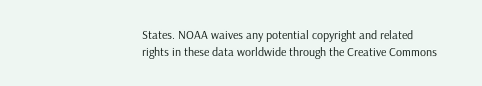States. NOAA waives any potential copyright and related rights in these data worldwide through the Creative Commons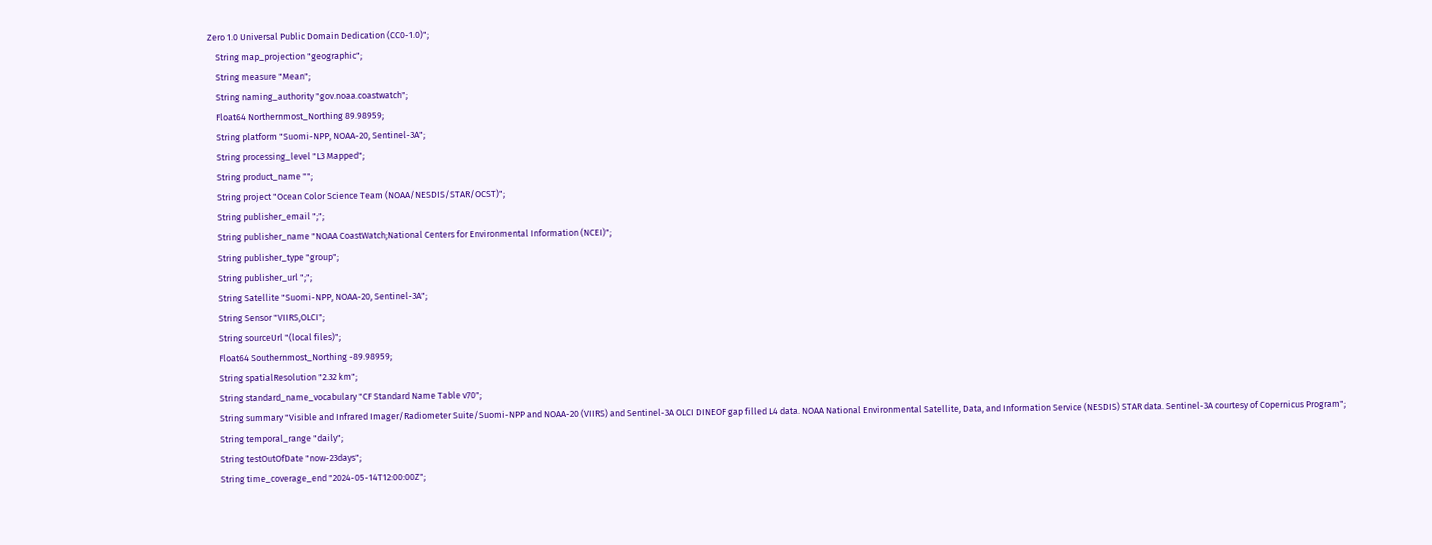Zero 1.0 Universal Public Domain Dedication (CC0-1.0)";
    String map_projection "geographic";
    String measure "Mean";
    String naming_authority "gov.noaa.coastwatch";
    Float64 Northernmost_Northing 89.98959;
    String platform "Suomi-NPP, NOAA-20, Sentinel-3A";
    String processing_level "L3 Mapped";
    String product_name "";
    String project "Ocean Color Science Team (NOAA/NESDIS/STAR/OCST)";
    String publisher_email ";";
    String publisher_name "NOAA CoastWatch;National Centers for Environmental Information (NCEI)";
    String publisher_type "group";
    String publisher_url ";";
    String Satellite "Suomi-NPP, NOAA-20, Sentinel-3A";
    String Sensor "VIIRS,OLCI";
    String sourceUrl "(local files)";
    Float64 Southernmost_Northing -89.98959;
    String spatialResolution "2.32 km";
    String standard_name_vocabulary "CF Standard Name Table v70";
    String summary "Visible and Infrared Imager/Radiometer Suite/Suomi-NPP and NOAA-20 (VIIRS) and Sentinel-3A OLCI DINEOF gap filled L4 data. NOAA National Environmental Satellite, Data, and Information Service (NESDIS) STAR data. Sentinel-3A courtesy of Copernicus Program";
    String temporal_range "daily";
    String testOutOfDate "now-23days";
    String time_coverage_end "2024-05-14T12:00:00Z";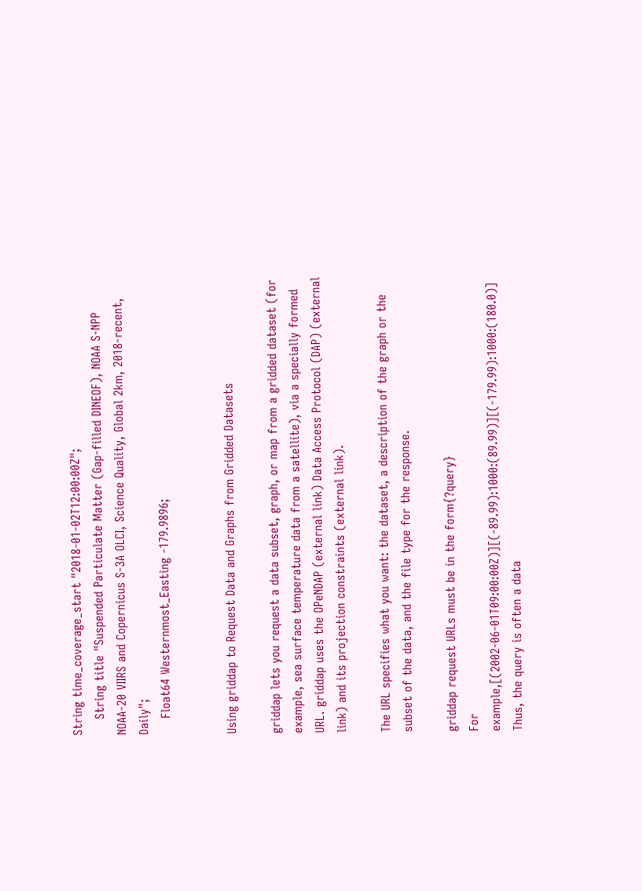String time_coverage_start "2018-01-02T12:00:00Z";
    String title "Suspended Particulate Matter (Gap-filled DINEOF), NOAA S-NPP NOAA-20 VIIRS and Copernicus S-3A OLCI, Science Quality, Global 2km, 2018-recent, Daily";
    Float64 Westernmost_Easting -179.9896;


Using griddap to Request Data and Graphs from Gridded Datasets

griddap lets you request a data subset, graph, or map from a gridded dataset (for example, sea surface temperature data from a satellite), via a specially formed URL. griddap uses the OPeNDAP (external link) Data Access Protocol (DAP) (external link) and its projection constraints (external link).

The URL specifies what you want: the dataset, a description of the graph or the subset of the data, and the file type for the response.

griddap request URLs must be in the form{?query}
For example,[(2002-06-01T09:00:00Z)][(-89.99):1000:(89.99)][(-179.99):1000:(180.0)]
Thus, the query is often a data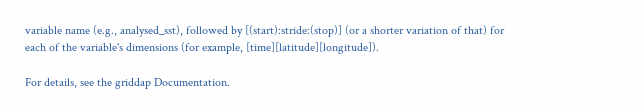variable name (e.g., analysed_sst), followed by [(start):stride:(stop)] (or a shorter variation of that) for each of the variable's dimensions (for example, [time][latitude][longitude]).

For details, see the griddap Documentation.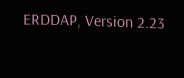ERDDAP, Version 2.23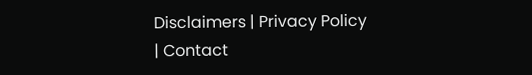Disclaimers | Privacy Policy | Contact